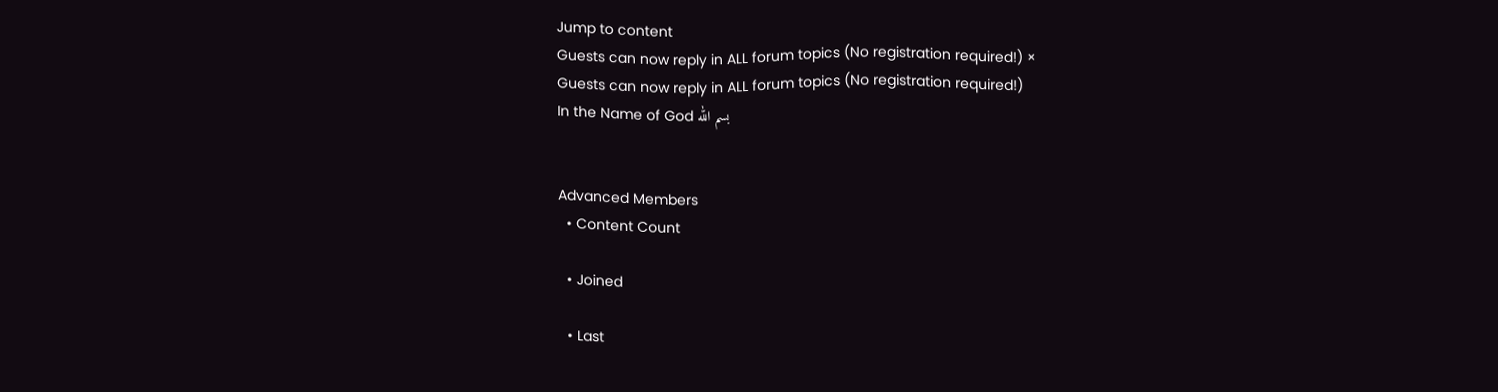Jump to content
Guests can now reply in ALL forum topics (No registration required!) ×
Guests can now reply in ALL forum topics (No registration required!)
In the Name of God بسم الله


Advanced Members
  • Content Count

  • Joined

  • Last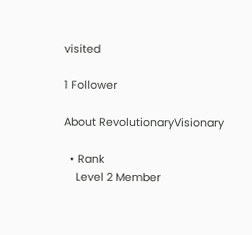visited

1 Follower

About RevolutionaryVisionary

  • Rank
    Level 2 Member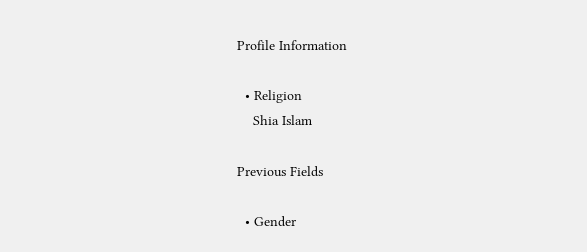Profile Information

  • Religion
    Shia Islam

Previous Fields

  • Gender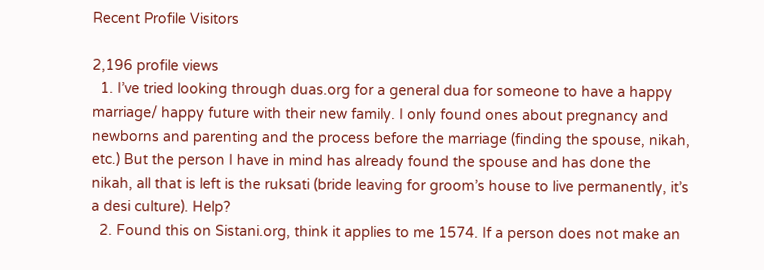Recent Profile Visitors

2,196 profile views
  1. I’ve tried looking through duas.org for a general dua for someone to have a happy marriage/ happy future with their new family. I only found ones about pregnancy and newborns and parenting and the process before the marriage (finding the spouse, nikah, etc.) But the person I have in mind has already found the spouse and has done the nikah, all that is left is the ruksati (bride leaving for groom’s house to live permanently, it’s a desi culture). Help?
  2. Found this on Sistani.org, think it applies to me 1574. If a person does not make an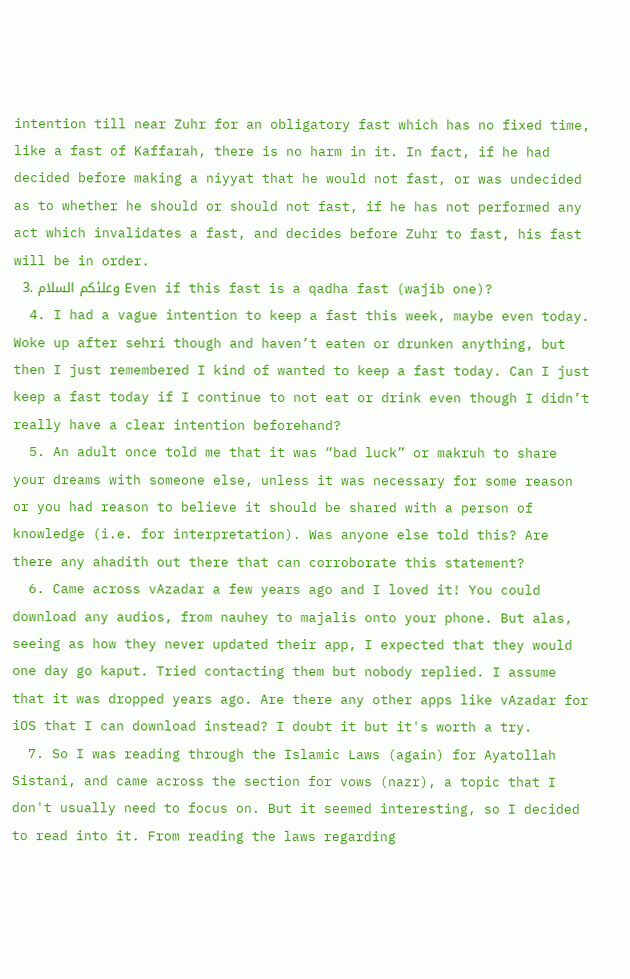intention till near Zuhr for an obligatory fast which has no fixed time, like a fast of Kaffarah, there is no harm in it. In fact, if he had decided before making a niyyat that he would not fast, or was undecided as to whether he should or should not fast, if he has not performed any act which invalidates a fast, and decides before Zuhr to fast, his fast will be in order.
  3. وعلئکم السلام Even if this fast is a qadha fast (wajib one)?
  4. I had a vague intention to keep a fast this week, maybe even today. Woke up after sehri though and haven’t eaten or drunken anything, but then I just remembered I kind of wanted to keep a fast today. Can I just keep a fast today if I continue to not eat or drink even though I didn’t really have a clear intention beforehand?
  5. An adult once told me that it was “bad luck” or makruh to share your dreams with someone else, unless it was necessary for some reason or you had reason to believe it should be shared with a person of knowledge (i.e. for interpretation). Was anyone else told this? Are there any ahadith out there that can corroborate this statement?
  6. Came across vAzadar a few years ago and I loved it! You could download any audios, from nauhey to majalis onto your phone. But alas, seeing as how they never updated their app, I expected that they would one day go kaput. Tried contacting them but nobody replied. I assume that it was dropped years ago. Are there any other apps like vAzadar for iOS that I can download instead? I doubt it but it's worth a try.
  7. So I was reading through the Islamic Laws (again) for Ayatollah Sistani, and came across the section for vows (nazr), a topic that I don't usually need to focus on. But it seemed interesting, so I decided to read into it. From reading the laws regarding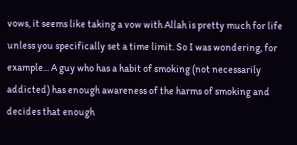vows, it seems like taking a vow with Allah is pretty much for life unless you specifically set a time limit. So I was wondering, for example... A guy who has a habit of smoking (not necessarily addicted) has enough awareness of the harms of smoking and decides that enough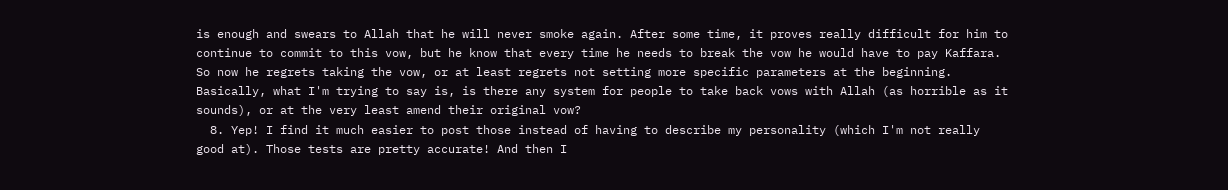is enough and swears to Allah that he will never smoke again. After some time, it proves really difficult for him to continue to commit to this vow, but he know that every time he needs to break the vow he would have to pay Kaffara. So now he regrets taking the vow, or at least regrets not setting more specific parameters at the beginning. Basically, what I'm trying to say is, is there any system for people to take back vows with Allah (as horrible as it sounds), or at the very least amend their original vow?
  8. Yep! I find it much easier to post those instead of having to describe my personality (which I'm not really good at). Those tests are pretty accurate! And then I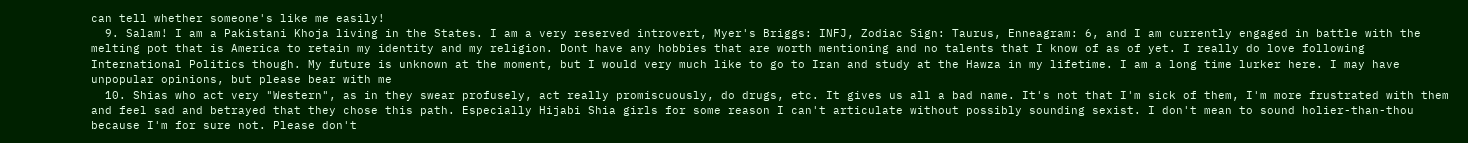can tell whether someone's like me easily!
  9. Salam! I am a Pakistani Khoja living in the States. I am a very reserved introvert, Myer's Briggs: INFJ, Zodiac Sign: Taurus, Enneagram: 6, and I am currently engaged in battle with the melting pot that is America to retain my identity and my religion. Dont have any hobbies that are worth mentioning and no talents that I know of as of yet. I really do love following International Politics though. My future is unknown at the moment, but I would very much like to go to Iran and study at the Hawza in my lifetime. I am a long time lurker here. I may have unpopular opinions, but please bear with me
  10. Shias who act very "Western", as in they swear profusely, act really promiscuously, do drugs, etc. It gives us all a bad name. It's not that I'm sick of them, I'm more frustrated with them and feel sad and betrayed that they chose this path. Especially Hijabi Shia girls for some reason I can't articulate without possibly sounding sexist. I don't mean to sound holier-than-thou because I'm for sure not. Please don't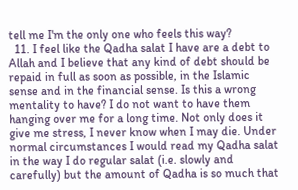tell me I'm the only one who feels this way?
  11. I feel like the Qadha salat I have are a debt to Allah and I believe that any kind of debt should be repaid in full as soon as possible, in the Islamic sense and in the financial sense. Is this a wrong mentality to have? I do not want to have them hanging over me for a long time. Not only does it give me stress, I never know when I may die. Under normal circumstances I would read my Qadha salat in the way I do regular salat (i.e. slowly and carefully) but the amount of Qadha is so much that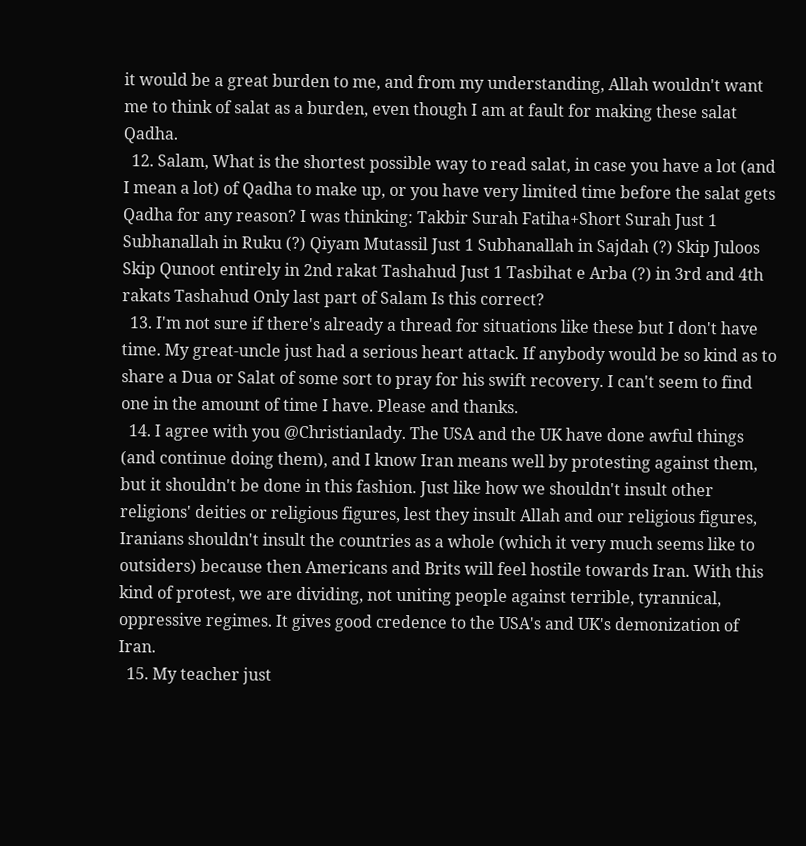it would be a great burden to me, and from my understanding, Allah wouldn't want me to think of salat as a burden, even though I am at fault for making these salat Qadha.
  12. Salam, What is the shortest possible way to read salat, in case you have a lot (and I mean a lot) of Qadha to make up, or you have very limited time before the salat gets Qadha for any reason? I was thinking: Takbir Surah Fatiha+Short Surah Just 1 Subhanallah in Ruku (?) Qiyam Mutassil Just 1 Subhanallah in Sajdah (?) Skip Juloos Skip Qunoot entirely in 2nd rakat Tashahud Just 1 Tasbihat e Arba (?) in 3rd and 4th rakats Tashahud Only last part of Salam Is this correct?
  13. I'm not sure if there's already a thread for situations like these but I don't have time. My great-uncle just had a serious heart attack. If anybody would be so kind as to share a Dua or Salat of some sort to pray for his swift recovery. I can't seem to find one in the amount of time I have. Please and thanks.
  14. I agree with you @Christianlady. The USA and the UK have done awful things (and continue doing them), and I know Iran means well by protesting against them, but it shouldn't be done in this fashion. Just like how we shouldn't insult other religions' deities or religious figures, lest they insult Allah and our religious figures, Iranians shouldn't insult the countries as a whole (which it very much seems like to outsiders) because then Americans and Brits will feel hostile towards Iran. With this kind of protest, we are dividing, not uniting people against terrible, tyrannical, oppressive regimes. It gives good credence to the USA's and UK's demonization of Iran.
  15. My teacher just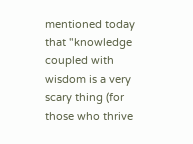mentioned today that "knowledge coupled with wisdom is a very scary thing (for those who thrive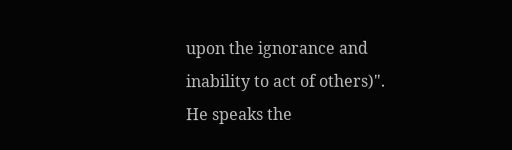upon the ignorance and inability to act of others)". He speaks the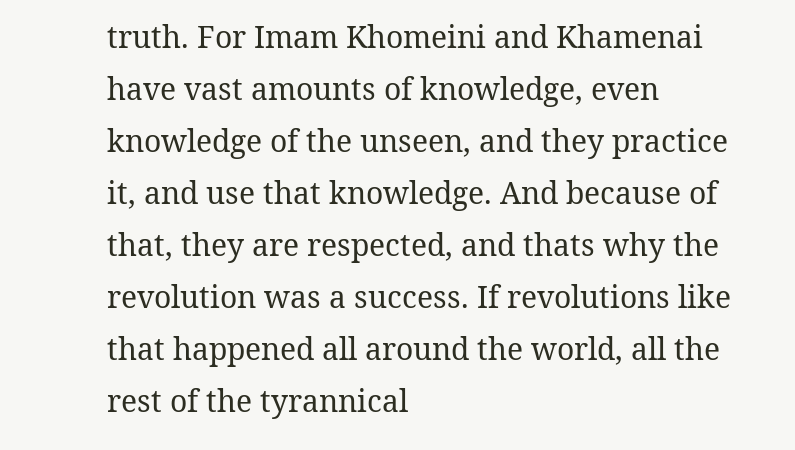truth. For Imam Khomeini and Khamenai have vast amounts of knowledge, even knowledge of the unseen, and they practice it, and use that knowledge. And because of that, they are respected, and thats why the revolution was a success. If revolutions like that happened all around the world, all the rest of the tyrannical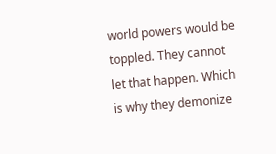world powers would be toppled. They cannot let that happen. Which is why they demonize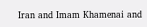Iran and Imam Khamenai and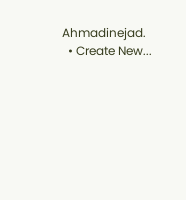Ahmadinejad.
  • Create New...